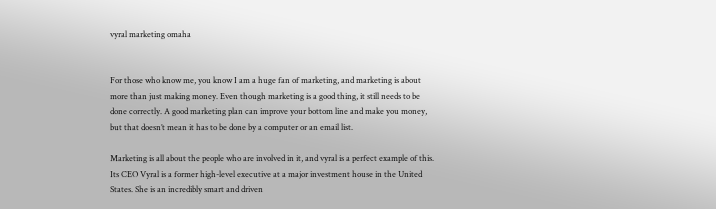vyral marketing omaha


For those who know me, you know I am a huge fan of marketing, and marketing is about more than just making money. Even though marketing is a good thing, it still needs to be done correctly. A good marketing plan can improve your bottom line and make you money, but that doesn’t mean it has to be done by a computer or an email list.

Marketing is all about the people who are involved in it, and vyral is a perfect example of this. Its CEO Vyral is a former high-level executive at a major investment house in the United States. She is an incredibly smart and driven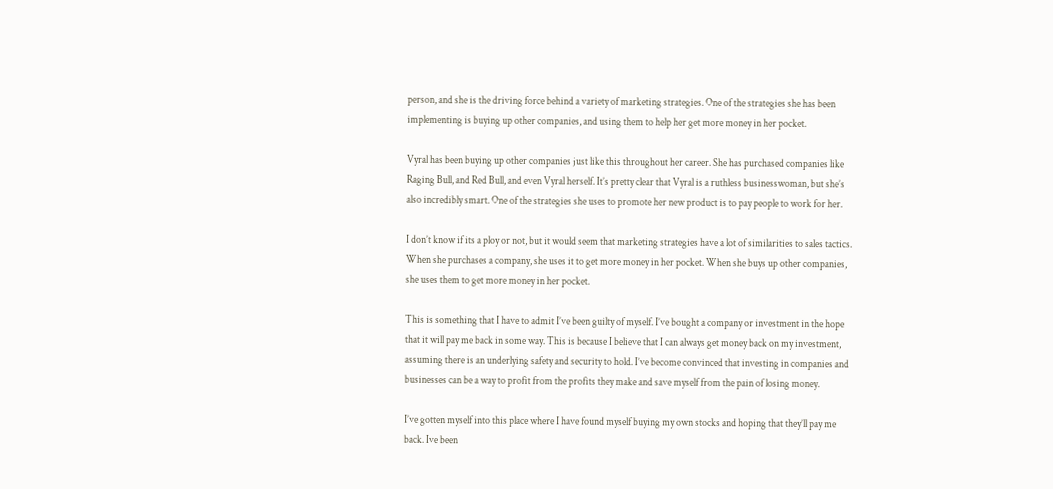person, and she is the driving force behind a variety of marketing strategies. One of the strategies she has been implementing is buying up other companies, and using them to help her get more money in her pocket.

Vyral has been buying up other companies just like this throughout her career. She has purchased companies like Raging Bull, and Red Bull, and even Vyral herself. It’s pretty clear that Vyral is a ruthless businesswoman, but she’s also incredibly smart. One of the strategies she uses to promote her new product is to pay people to work for her.

I don’t know if its a ploy or not, but it would seem that marketing strategies have a lot of similarities to sales tactics. When she purchases a company, she uses it to get more money in her pocket. When she buys up other companies, she uses them to get more money in her pocket.

This is something that I have to admit I’ve been guilty of myself. I’ve bought a company or investment in the hope that it will pay me back in some way. This is because I believe that I can always get money back on my investment, assuming there is an underlying safety and security to hold. I’ve become convinced that investing in companies and businesses can be a way to profit from the profits they make and save myself from the pain of losing money.

I’ve gotten myself into this place where I have found myself buying my own stocks and hoping that they’ll pay me back. Ive been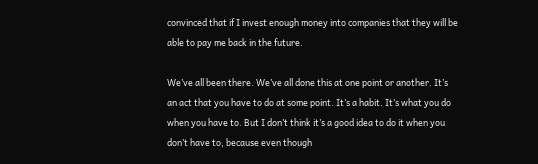convinced that if I invest enough money into companies that they will be able to pay me back in the future.

We’ve all been there. We’ve all done this at one point or another. It’s an act that you have to do at some point. It’s a habit. It’s what you do when you have to. But I don’t think it’s a good idea to do it when you don’t have to, because even though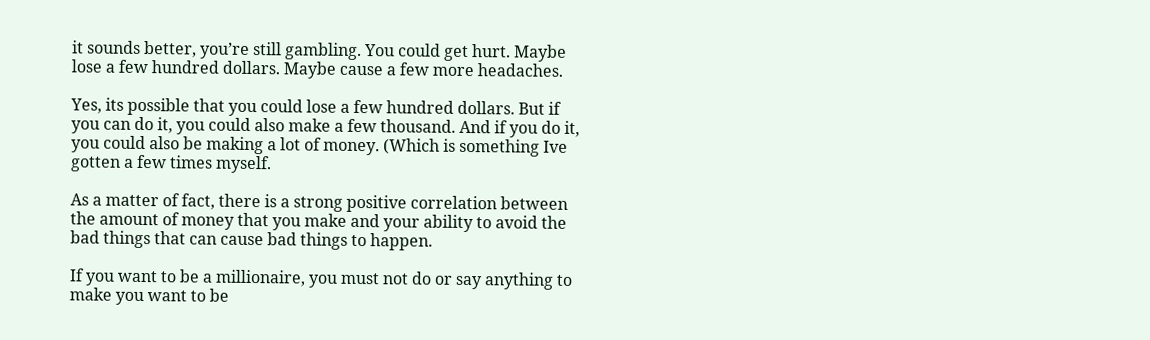it sounds better, you’re still gambling. You could get hurt. Maybe lose a few hundred dollars. Maybe cause a few more headaches.

Yes, its possible that you could lose a few hundred dollars. But if you can do it, you could also make a few thousand. And if you do it, you could also be making a lot of money. (Which is something Ive gotten a few times myself.

As a matter of fact, there is a strong positive correlation between the amount of money that you make and your ability to avoid the bad things that can cause bad things to happen.

If you want to be a millionaire, you must not do or say anything to make you want to be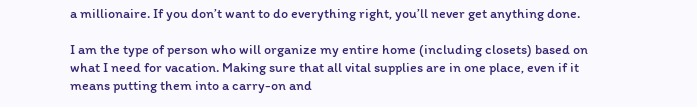a millionaire. If you don’t want to do everything right, you’ll never get anything done.

I am the type of person who will organize my entire home (including closets) based on what I need for vacation. Making sure that all vital supplies are in one place, even if it means putting them into a carry-on and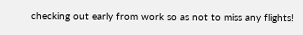checking out early from work so as not to miss any flights!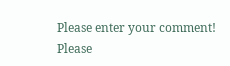Please enter your comment!
Please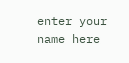enter your name here